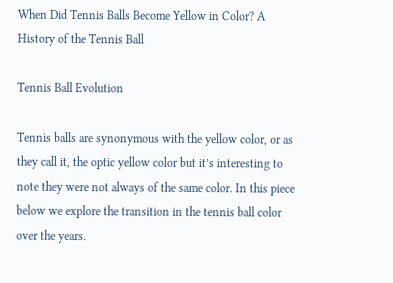When Did Tennis Balls Become Yellow in Color? A History of the Tennis Ball

Tennis Ball Evolution

Tennis balls are synonymous with the yellow color, or as they call it, the optic yellow color but it’s interesting to note they were not always of the same color. In this piece below we explore the transition in the tennis ball color over the years.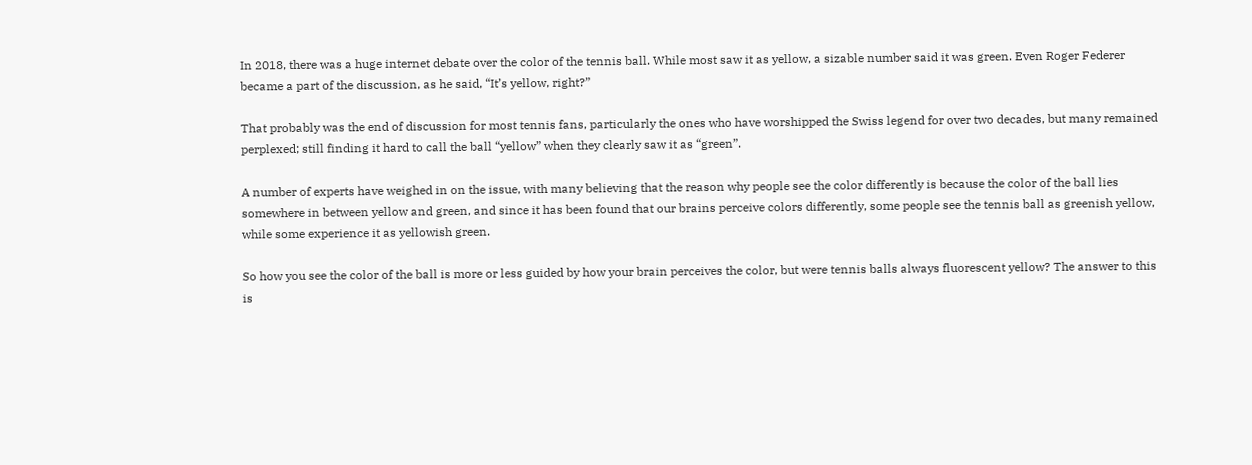In 2018, there was a huge internet debate over the color of the tennis ball. While most saw it as yellow, a sizable number said it was green. Even Roger Federer became a part of the discussion, as he said, “It’s yellow, right?”

That probably was the end of discussion for most tennis fans, particularly the ones who have worshipped the Swiss legend for over two decades, but many remained perplexed; still finding it hard to call the ball “yellow” when they clearly saw it as “green”.

A number of experts have weighed in on the issue, with many believing that the reason why people see the color differently is because the color of the ball lies somewhere in between yellow and green, and since it has been found that our brains perceive colors differently, some people see the tennis ball as greenish yellow, while some experience it as yellowish green.

So how you see the color of the ball is more or less guided by how your brain perceives the color, but were tennis balls always fluorescent yellow? The answer to this is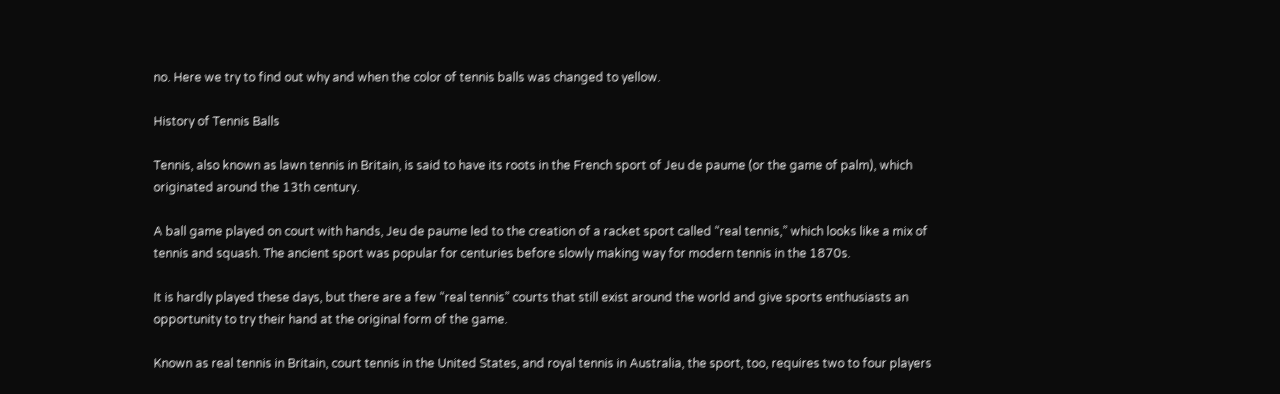no. Here we try to find out why and when the color of tennis balls was changed to yellow.

History of Tennis Balls

Tennis, also known as lawn tennis in Britain, is said to have its roots in the French sport of Jeu de paume (or the game of palm), which originated around the 13th century.

A ball game played on court with hands, Jeu de paume led to the creation of a racket sport called “real tennis,” which looks like a mix of tennis and squash. The ancient sport was popular for centuries before slowly making way for modern tennis in the 1870s.

It is hardly played these days, but there are a few “real tennis” courts that still exist around the world and give sports enthusiasts an opportunity to try their hand at the original form of the game.

Known as real tennis in Britain, court tennis in the United States, and royal tennis in Australia, the sport, too, requires two to four players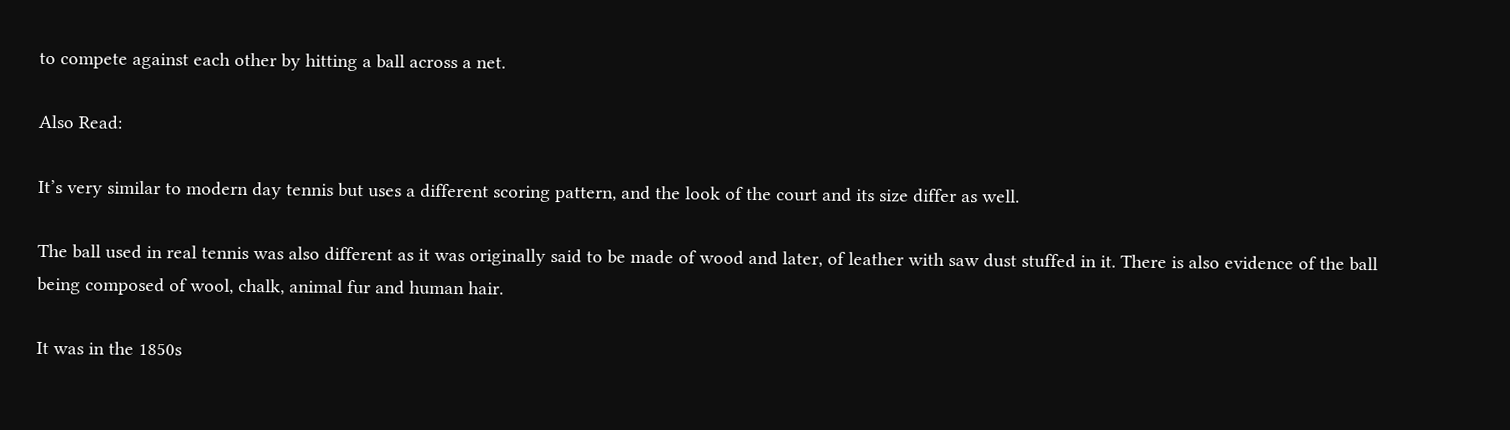to compete against each other by hitting a ball across a net.

Also Read:

It’s very similar to modern day tennis but uses a different scoring pattern, and the look of the court and its size differ as well.

The ball used in real tennis was also different as it was originally said to be made of wood and later, of leather with saw dust stuffed in it. There is also evidence of the ball being composed of wool, chalk, animal fur and human hair.

It was in the 1850s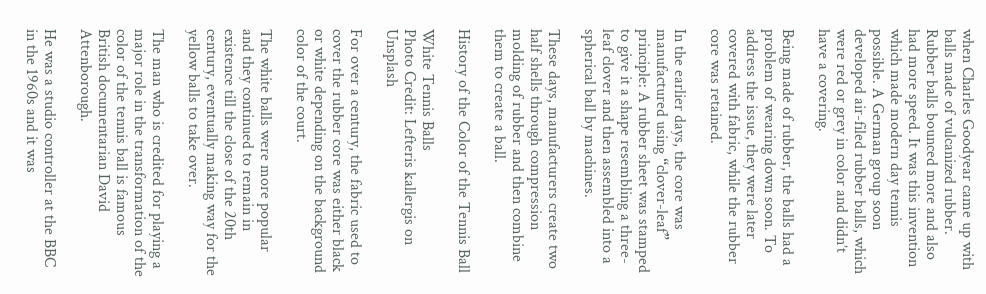when Charles Goodyear came up with balls made of vulcanized rubber. Rubber balls bounced more and also had more speed. It was this invention which made modern day tennis possible. A German group soon developed air-filed rubber balls, which were red or grey in color and didn’t have a covering.

Being made of rubber, the balls had a problem of wearing down soon. To address the issue, they were later covered with fabric, while the rubber core was retained.

In the earlier days, the core was manufactured using “clover-leaf” principle: A rubber sheet was stamped to give it a shape resembling a three-leaf clover and then assembled into a spherical ball by machines.

These days, manufacturers create two half shells through compression molding of rubber and then combine them to create a ball.

History of the Color of the Tennis Ball

White Tennis Balls
Photo Credit: Lefteris kallergis on Unsplash

For over a century, the fabric used to cover the rubber core was either black or white depending on the background color of the court.

The white balls were more popular and they continued to remain in existence till the close of the 20th century, eventually making way for the yellow balls to take over.

The man who is credited for playing a major role in the transformation of the color of the tennis ball is famous British documentarian David Attenborough.

He was a studio controller at the BBC in the 1960s and it was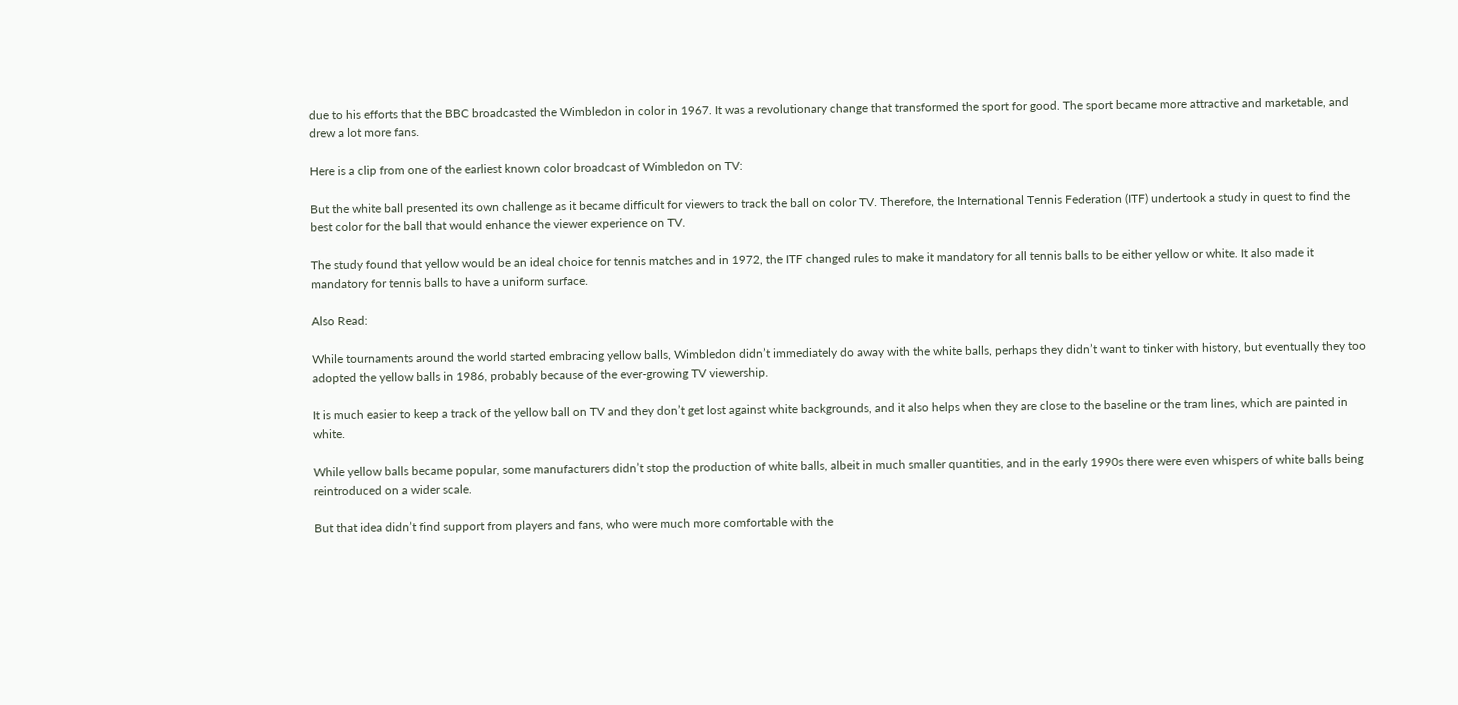due to his efforts that the BBC broadcasted the Wimbledon in color in 1967. It was a revolutionary change that transformed the sport for good. The sport became more attractive and marketable, and drew a lot more fans.

Here is a clip from one of the earliest known color broadcast of Wimbledon on TV:

But the white ball presented its own challenge as it became difficult for viewers to track the ball on color TV. Therefore, the International Tennis Federation (ITF) undertook a study in quest to find the best color for the ball that would enhance the viewer experience on TV.

The study found that yellow would be an ideal choice for tennis matches and in 1972, the ITF changed rules to make it mandatory for all tennis balls to be either yellow or white. It also made it mandatory for tennis balls to have a uniform surface.

Also Read:

While tournaments around the world started embracing yellow balls, Wimbledon didn’t immediately do away with the white balls, perhaps they didn’t want to tinker with history, but eventually they too adopted the yellow balls in 1986, probably because of the ever-growing TV viewership.

It is much easier to keep a track of the yellow ball on TV and they don’t get lost against white backgrounds, and it also helps when they are close to the baseline or the tram lines, which are painted in white.

While yellow balls became popular, some manufacturers didn’t stop the production of white balls, albeit in much smaller quantities, and in the early 1990s there were even whispers of white balls being reintroduced on a wider scale.

But that idea didn’t find support from players and fans, who were much more comfortable with the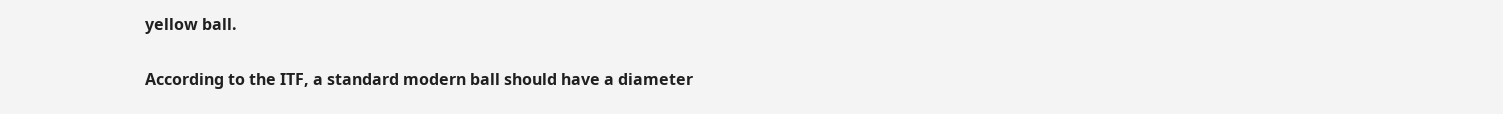yellow ball.

According to the ITF, a standard modern ball should have a diameter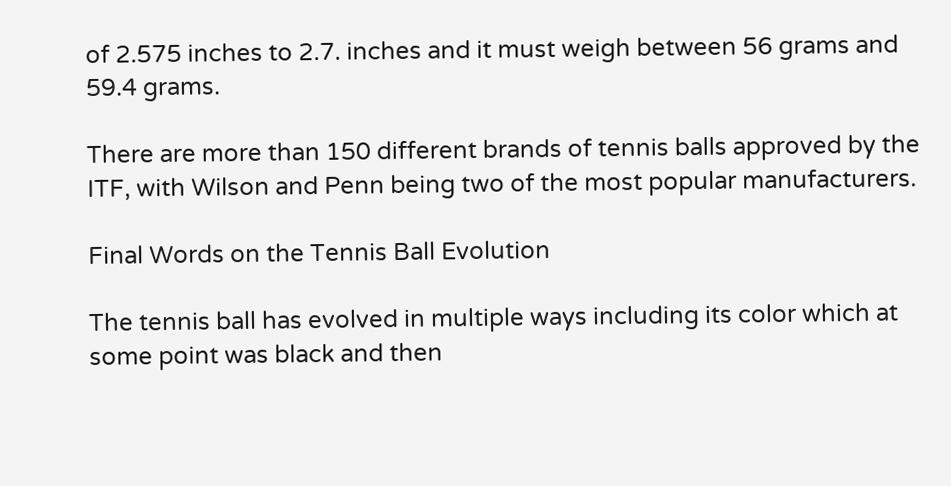of 2.575 inches to 2.7. inches and it must weigh between 56 grams and 59.4 grams.

There are more than 150 different brands of tennis balls approved by the ITF, with Wilson and Penn being two of the most popular manufacturers.

Final Words on the Tennis Ball Evolution

The tennis ball has evolved in multiple ways including its color which at some point was black and then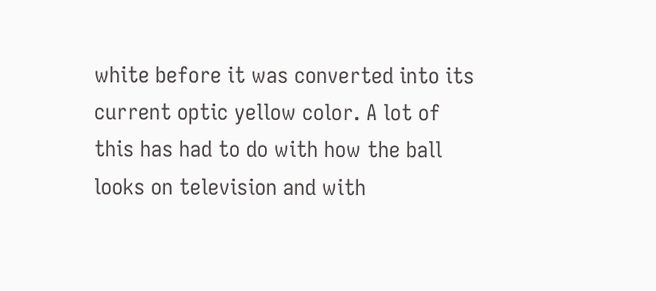white before it was converted into its current optic yellow color. A lot of this has had to do with how the ball looks on television and with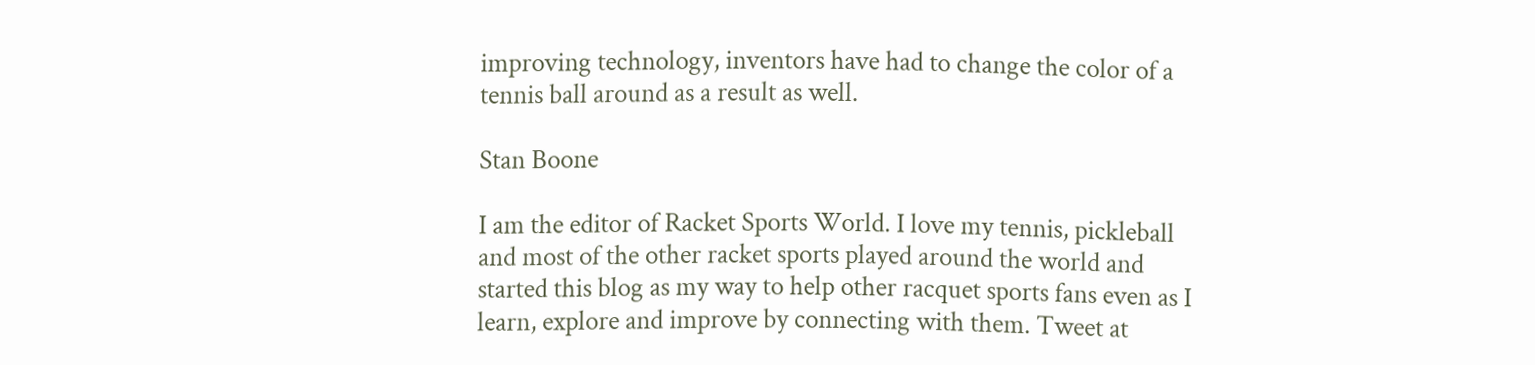improving technology, inventors have had to change the color of a tennis ball around as a result as well.

Stan Boone

I am the editor of Racket Sports World. I love my tennis, pickleball and most of the other racket sports played around the world and started this blog as my way to help other racquet sports fans even as I learn, explore and improve by connecting with them. Tweet at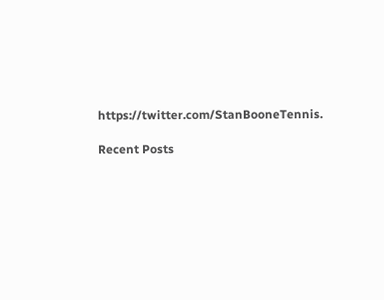https://twitter.com/StanBooneTennis.

Recent Posts